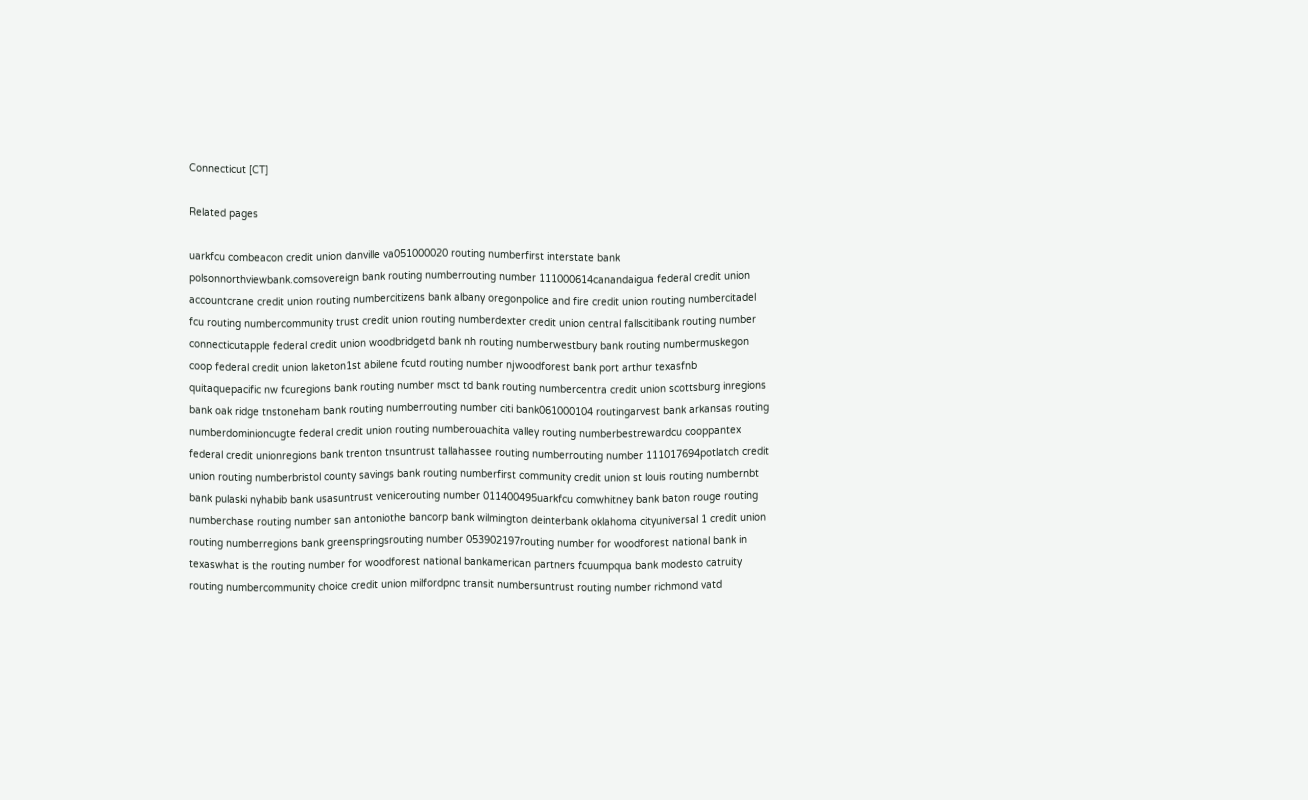Connecticut [CT]

Related pages

uarkfcu combeacon credit union danville va051000020 routing numberfirst interstate bank polsonnorthviewbank.comsovereign bank routing numberrouting number 111000614canandaigua federal credit union accountcrane credit union routing numbercitizens bank albany oregonpolice and fire credit union routing numbercitadel fcu routing numbercommunity trust credit union routing numberdexter credit union central fallscitibank routing number connecticutapple federal credit union woodbridgetd bank nh routing numberwestbury bank routing numbermuskegon coop federal credit union laketon1st abilene fcutd routing number njwoodforest bank port arthur texasfnb quitaquepacific nw fcuregions bank routing number msct td bank routing numbercentra credit union scottsburg inregions bank oak ridge tnstoneham bank routing numberrouting number citi bank061000104 routingarvest bank arkansas routing numberdominioncugte federal credit union routing numberouachita valley routing numberbestrewardcu cooppantex federal credit unionregions bank trenton tnsuntrust tallahassee routing numberrouting number 111017694potlatch credit union routing numberbristol county savings bank routing numberfirst community credit union st louis routing numbernbt bank pulaski nyhabib bank usasuntrust venicerouting number 011400495uarkfcu comwhitney bank baton rouge routing numberchase routing number san antoniothe bancorp bank wilmington deinterbank oklahoma cityuniversal 1 credit union routing numberregions bank greenspringsrouting number 053902197routing number for woodforest national bank in texaswhat is the routing number for woodforest national bankamerican partners fcuumpqua bank modesto catruity routing numbercommunity choice credit union milfordpnc transit numbersuntrust routing number richmond vatd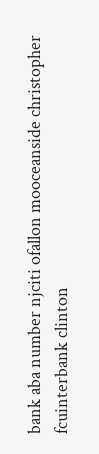bank aba number njciti ofallon mooceanside christopher fcuinterbank clinton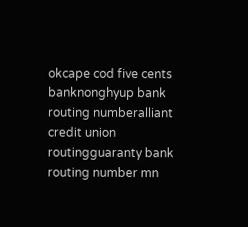okcape cod five cents banknonghyup bank routing numberalliant credit union routingguaranty bank routing number mn